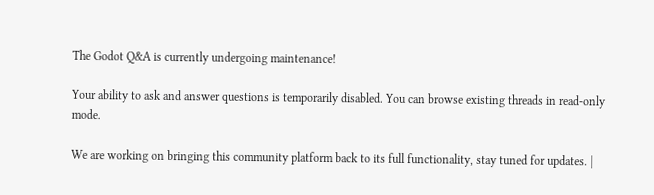The Godot Q&A is currently undergoing maintenance!

Your ability to ask and answer questions is temporarily disabled. You can browse existing threads in read-only mode.

We are working on bringing this community platform back to its full functionality, stay tuned for updates. |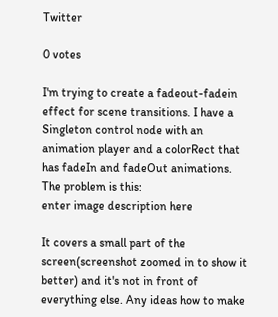Twitter

0 votes

I'm trying to create a fadeout-fadein effect for scene transitions. I have a Singleton control node with an animation player and a colorRect that has fadeIn and fadeOut animations. The problem is this:
enter image description here

It covers a small part of the screen(screenshot zoomed in to show it better) and it's not in front of everything else. Any ideas how to make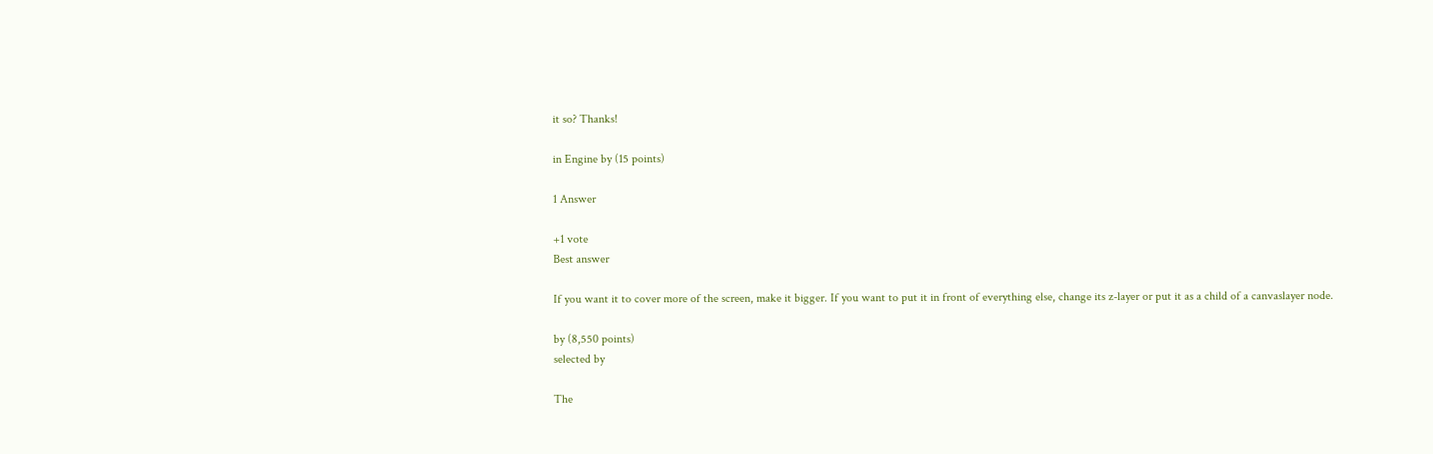it so? Thanks!

in Engine by (15 points)

1 Answer

+1 vote
Best answer

If you want it to cover more of the screen, make it bigger. If you want to put it in front of everything else, change its z-layer or put it as a child of a canvaslayer node.

by (8,550 points)
selected by

The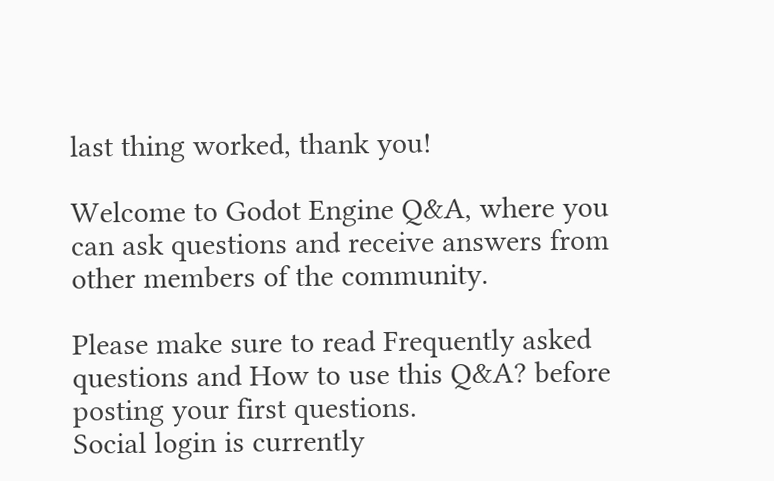last thing worked, thank you!

Welcome to Godot Engine Q&A, where you can ask questions and receive answers from other members of the community.

Please make sure to read Frequently asked questions and How to use this Q&A? before posting your first questions.
Social login is currently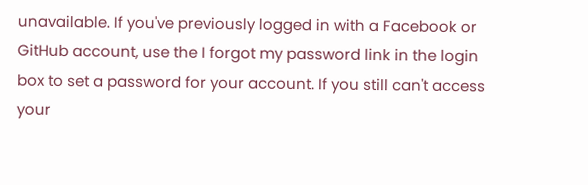unavailable. If you've previously logged in with a Facebook or GitHub account, use the I forgot my password link in the login box to set a password for your account. If you still can't access your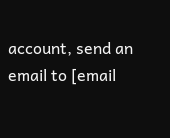account, send an email to [email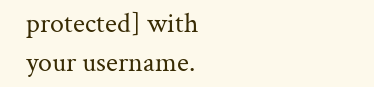protected] with your username.